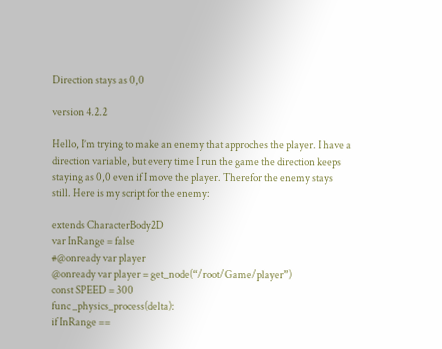Direction stays as 0,0

version 4.2.2

Hello, I’m trying to make an enemy that approches the player. I have a direction variable, but every time I run the game the direction keeps staying as 0,0 even if I move the player. Therefor the enemy stays still. Here is my script for the enemy:

extends CharacterBody2D
var InRange = false
#@onready var player
@onready var player = get_node(“/root/Game/player”)
const SPEED = 300
func _physics_process(delta):
if InRange ==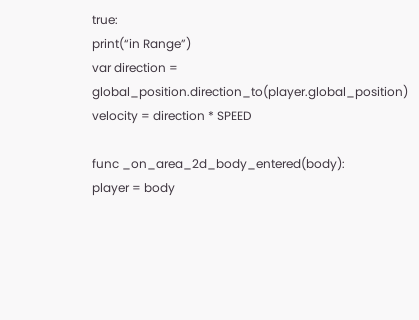true:
print(“in Range”)
var direction = global_position.direction_to(player.global_position)
velocity = direction * SPEED

func _on_area_2d_body_entered(body):
player = body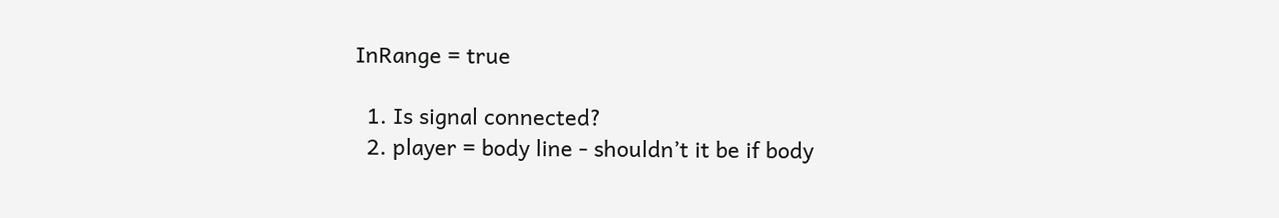InRange = true

  1. Is signal connected?
  2. player = body line - shouldn’t it be if body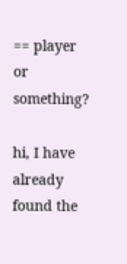== player or something?

hi, I have already found the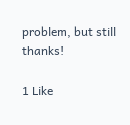problem, but still thanks!

1 Like